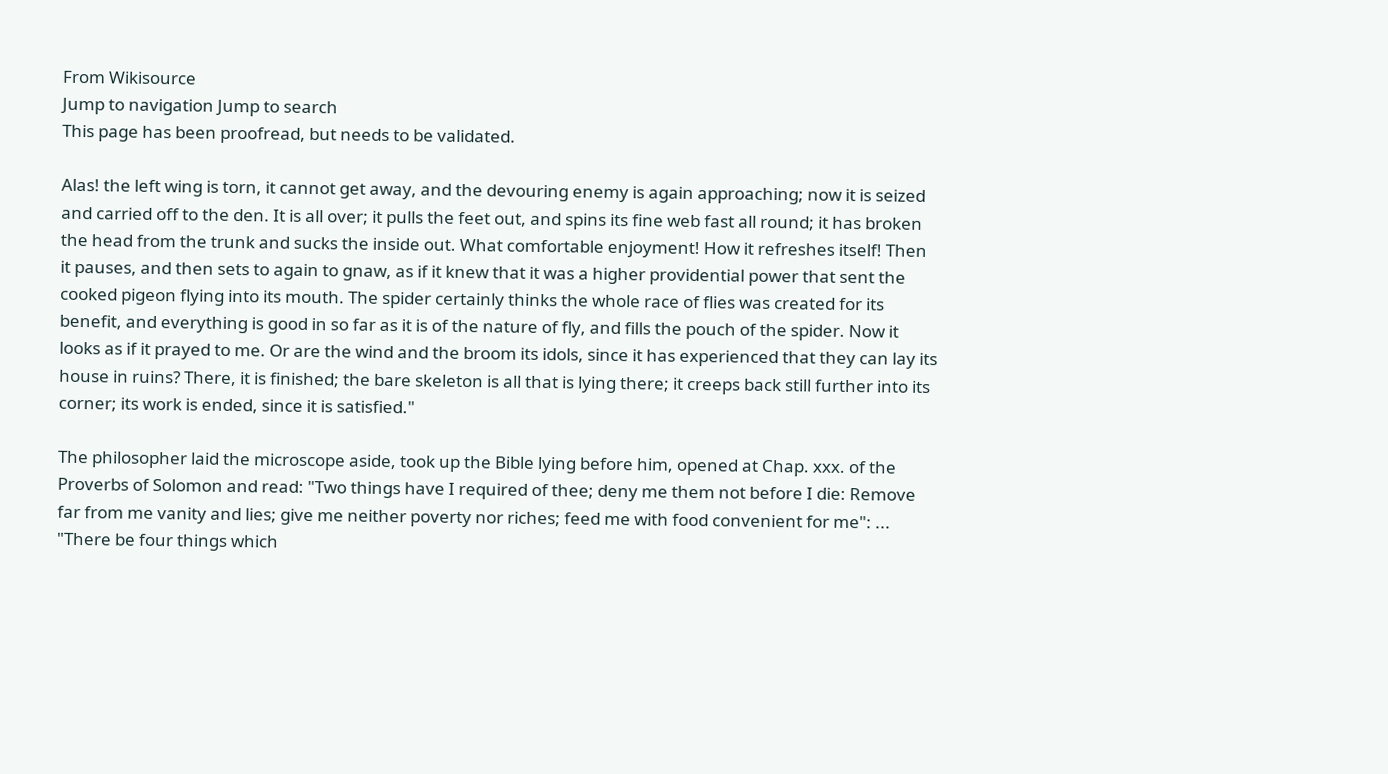From Wikisource
Jump to navigation Jump to search
This page has been proofread, but needs to be validated.

Alas! the left wing is torn, it cannot get away, and the devouring enemy is again approaching; now it is seized and carried off to the den. It is all over; it pulls the feet out, and spins its fine web fast all round; it has broken the head from the trunk and sucks the inside out. What comfortable enjoyment! How it refreshes itself! Then it pauses, and then sets to again to gnaw, as if it knew that it was a higher providential power that sent the cooked pigeon flying into its mouth. The spider certainly thinks the whole race of flies was created for its benefit, and everything is good in so far as it is of the nature of fly, and fills the pouch of the spider. Now it looks as if it prayed to me. Or are the wind and the broom its idols, since it has experienced that they can lay its house in ruins? There, it is finished; the bare skeleton is all that is lying there; it creeps back still further into its corner; its work is ended, since it is satisfied."

The philosopher laid the microscope aside, took up the Bible lying before him, opened at Chap. xxx. of the Proverbs of Solomon and read: "Two things have I required of thee; deny me them not before I die: Remove far from me vanity and lies; give me neither poverty nor riches; feed me with food convenient for me": ... "There be four things which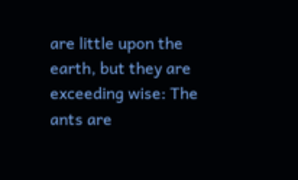are little upon the earth, but they are exceeding wise: The ants are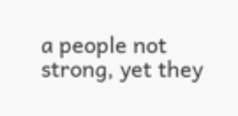a people not strong, yet they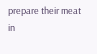prepare their meat in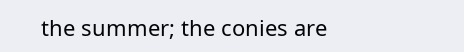the summer; the conies are